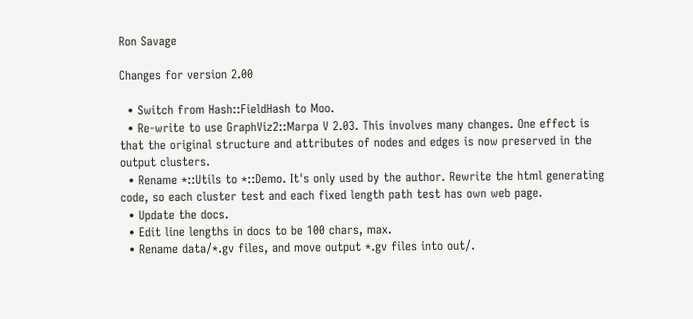Ron Savage

Changes for version 2.00

  • Switch from Hash::FieldHash to Moo.
  • Re-write to use GraphViz2::Marpa V 2.03. This involves many changes. One effect is that the original structure and attributes of nodes and edges is now preserved in the output clusters.
  • Rename *::Utils to *::Demo. It's only used by the author. Rewrite the html generating code, so each cluster test and each fixed length path test has own web page.
  • Update the docs.
  • Edit line lengths in docs to be 100 chars, max.
  • Rename data/*.gv files, and move output *.gv files into out/.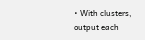• With clusters, output each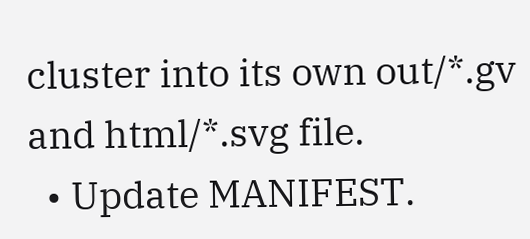cluster into its own out/*.gv and html/*.svg file.
  • Update MANIFEST.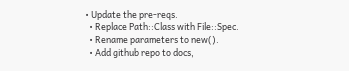• Update the pre-reqs.
  • Replace Path::Class with File::Spec.
  • Rename parameters to new().
  • Add github repo to docs,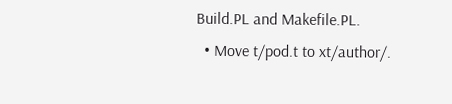Build.PL and Makefile.PL.
  • Move t/pod.t to xt/author/.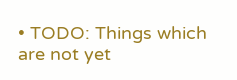• TODO: Things which are not yet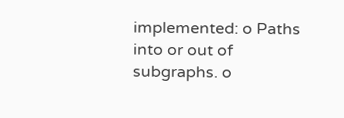implemented: o Paths into or out of subgraphs. o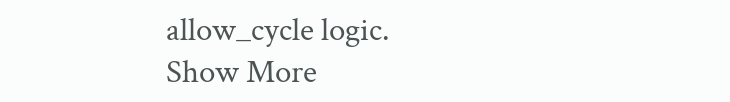allow_cycle logic.
Show More